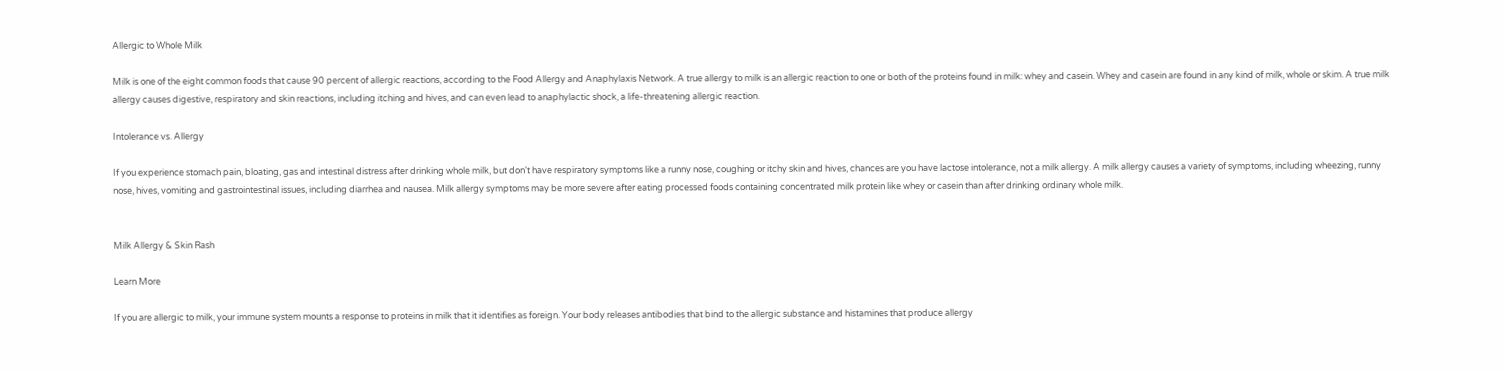Allergic to Whole Milk

Milk is one of the eight common foods that cause 90 percent of allergic reactions, according to the Food Allergy and Anaphylaxis Network. A true allergy to milk is an allergic reaction to one or both of the proteins found in milk: whey and casein. Whey and casein are found in any kind of milk, whole or skim. A true milk allergy causes digestive, respiratory and skin reactions, including itching and hives, and can even lead to anaphylactic shock, a life-threatening allergic reaction.

Intolerance vs. Allergy

If you experience stomach pain, bloating, gas and intestinal distress after drinking whole milk, but don't have respiratory symptoms like a runny nose, coughing or itchy skin and hives, chances are you have lactose intolerance, not a milk allergy. A milk allergy causes a variety of symptoms, including wheezing, runny nose, hives, vomiting and gastrointestinal issues, including diarrhea and nausea. Milk allergy symptoms may be more severe after eating processed foods containing concentrated milk protein like whey or casein than after drinking ordinary whole milk.


Milk Allergy & Skin Rash

Learn More

If you are allergic to milk, your immune system mounts a response to proteins in milk that it identifies as foreign. Your body releases antibodies that bind to the allergic substance and histamines that produce allergy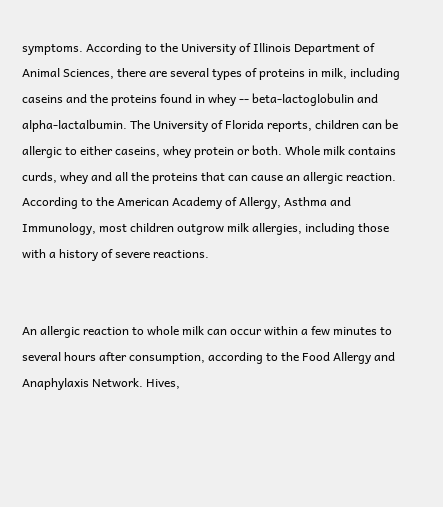symptoms. According to the University of Illinois Department of Animal Sciences, there are several types of proteins in milk, including caseins and the proteins found in whey -- beta-lactoglobulin and alpha-lactalbumin. The University of Florida reports, children can be allergic to either caseins, whey protein or both. Whole milk contains curds, whey and all the proteins that can cause an allergic reaction. According to the American Academy of Allergy, Asthma and Immunology, most children outgrow milk allergies, including those with a history of severe reactions.


An allergic reaction to whole milk can occur within a few minutes to several hours after consumption, according to the Food Allergy and Anaphylaxis Network. Hives,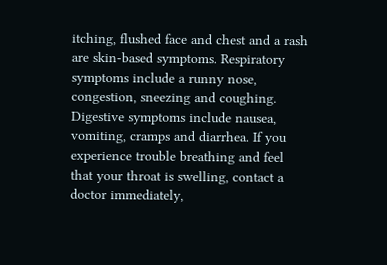itching, flushed face and chest and a rash are skin-based symptoms. Respiratory symptoms include a runny nose, congestion, sneezing and coughing. Digestive symptoms include nausea, vomiting, cramps and diarrhea. If you experience trouble breathing and feel that your throat is swelling, contact a doctor immediately,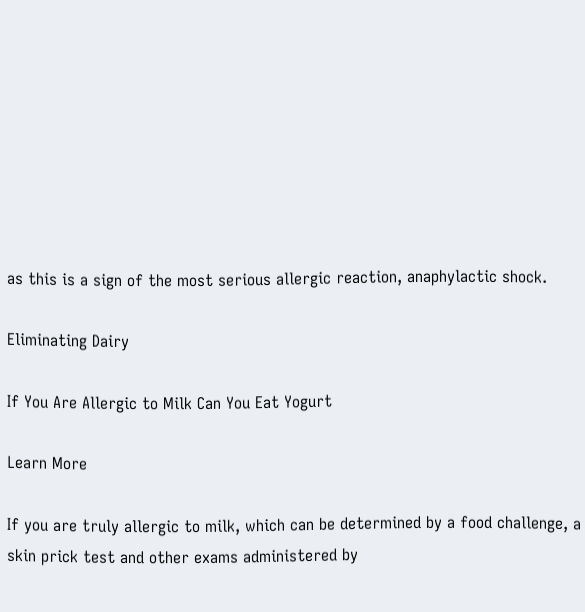as this is a sign of the most serious allergic reaction, anaphylactic shock.

Eliminating Dairy

If You Are Allergic to Milk Can You Eat Yogurt

Learn More

If you are truly allergic to milk, which can be determined by a food challenge, a skin prick test and other exams administered by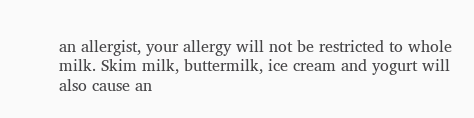an allergist, your allergy will not be restricted to whole milk. Skim milk, buttermilk, ice cream and yogurt will also cause an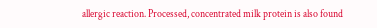allergic reaction. Processed, concentrated milk protein is also found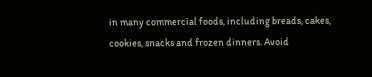in many commercial foods, including breads, cakes, cookies, snacks and frozen dinners. Avoid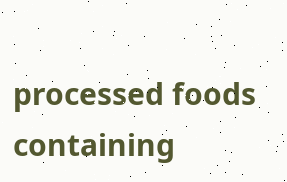processed foods containing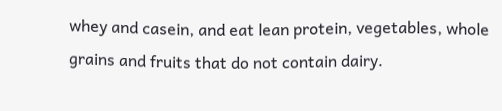whey and casein, and eat lean protein, vegetables, whole grains and fruits that do not contain dairy.